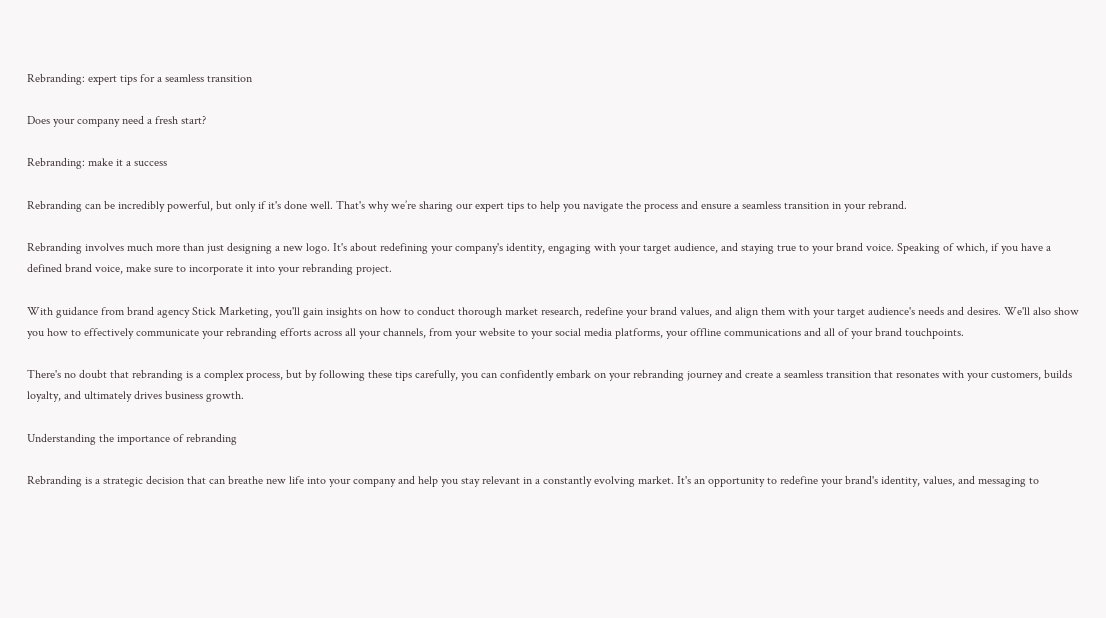Rebranding: expert tips for a seamless transition

Does your company need a fresh start?

Rebranding: make it a success

Rebranding can be incredibly powerful, but only if it's done well. That's why we’re sharing our expert tips to help you navigate the process and ensure a seamless transition in your rebrand.

Rebranding involves much more than just designing a new logo. It's about redefining your company's identity, engaging with your target audience, and staying true to your brand voice. Speaking of which, if you have a defined brand voice, make sure to incorporate it into your rebranding project.

With guidance from brand agency Stick Marketing, you'll gain insights on how to conduct thorough market research, redefine your brand values, and align them with your target audience's needs and desires. We'll also show you how to effectively communicate your rebranding efforts across all your channels, from your website to your social media platforms, your offline communications and all of your brand touchpoints.

There's no doubt that rebranding is a complex process, but by following these tips carefully, you can confidently embark on your rebranding journey and create a seamless transition that resonates with your customers, builds loyalty, and ultimately drives business growth.

Understanding the importance of rebranding

Rebranding is a strategic decision that can breathe new life into your company and help you stay relevant in a constantly evolving market. It's an opportunity to redefine your brand's identity, values, and messaging to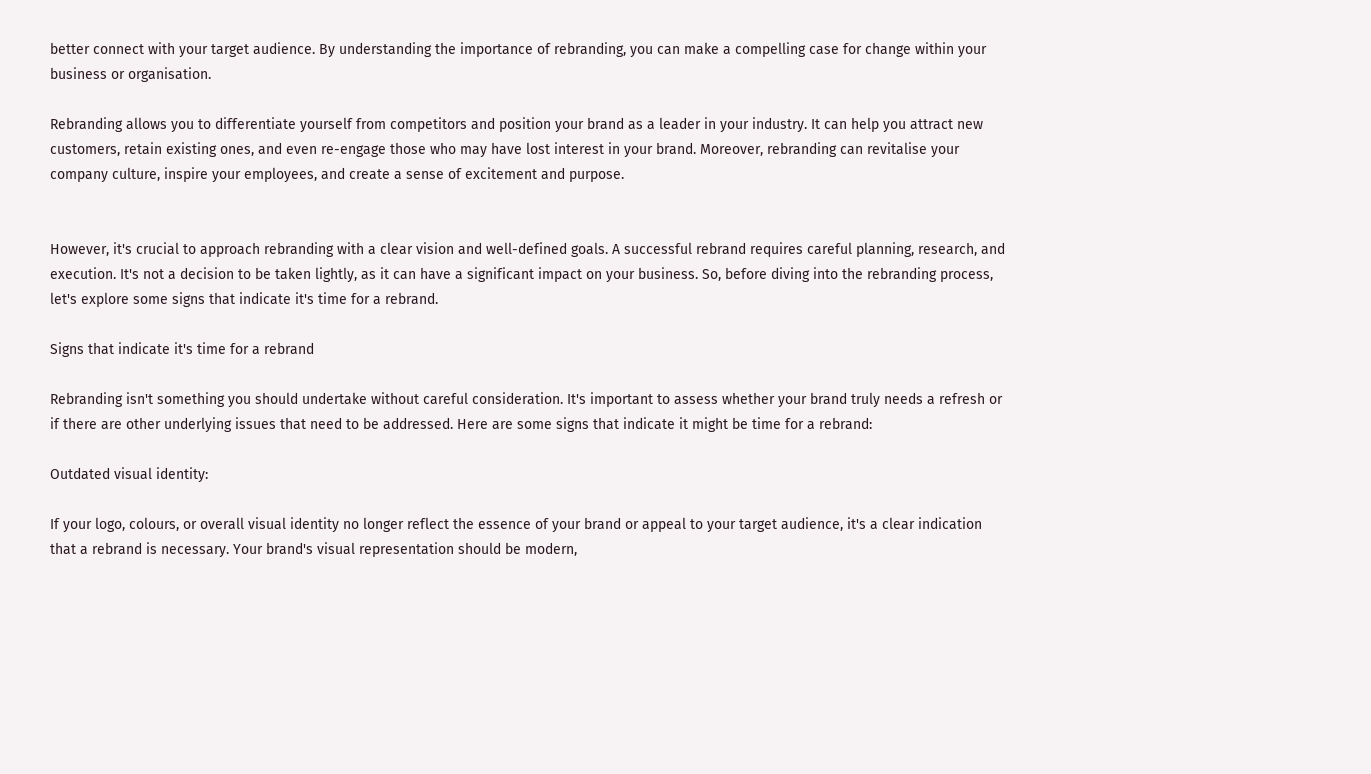better connect with your target audience. By understanding the importance of rebranding, you can make a compelling case for change within your business or organisation.

Rebranding allows you to differentiate yourself from competitors and position your brand as a leader in your industry. It can help you attract new customers, retain existing ones, and even re-engage those who may have lost interest in your brand. Moreover, rebranding can revitalise your company culture, inspire your employees, and create a sense of excitement and purpose.


However, it's crucial to approach rebranding with a clear vision and well-defined goals. A successful rebrand requires careful planning, research, and execution. It's not a decision to be taken lightly, as it can have a significant impact on your business. So, before diving into the rebranding process, let's explore some signs that indicate it's time for a rebrand.

Signs that indicate it's time for a rebrand

Rebranding isn't something you should undertake without careful consideration. It's important to assess whether your brand truly needs a refresh or if there are other underlying issues that need to be addressed. Here are some signs that indicate it might be time for a rebrand:

Outdated visual identity:

If your logo, colours, or overall visual identity no longer reflect the essence of your brand or appeal to your target audience, it's a clear indication that a rebrand is necessary. Your brand's visual representation should be modern,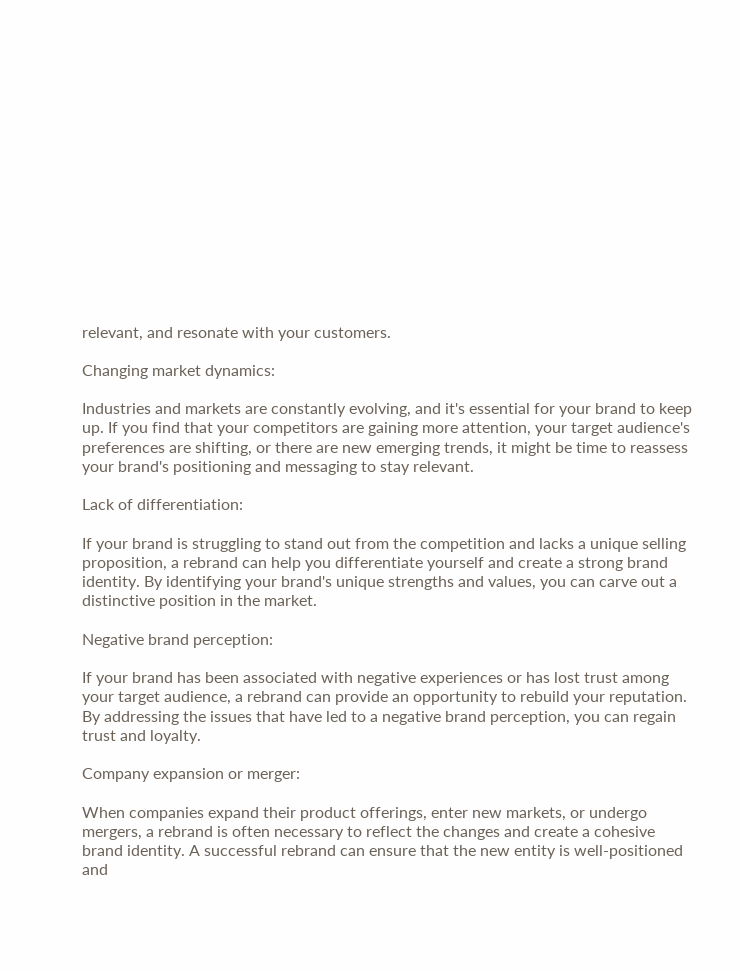relevant, and resonate with your customers.

Changing market dynamics:

Industries and markets are constantly evolving, and it's essential for your brand to keep up. If you find that your competitors are gaining more attention, your target audience's preferences are shifting, or there are new emerging trends, it might be time to reassess your brand's positioning and messaging to stay relevant.

Lack of differentiation:

If your brand is struggling to stand out from the competition and lacks a unique selling proposition, a rebrand can help you differentiate yourself and create a strong brand identity. By identifying your brand's unique strengths and values, you can carve out a distinctive position in the market.

Negative brand perception:

If your brand has been associated with negative experiences or has lost trust among your target audience, a rebrand can provide an opportunity to rebuild your reputation. By addressing the issues that have led to a negative brand perception, you can regain trust and loyalty.

Company expansion or merger:

When companies expand their product offerings, enter new markets, or undergo mergers, a rebrand is often necessary to reflect the changes and create a cohesive brand identity. A successful rebrand can ensure that the new entity is well-positioned and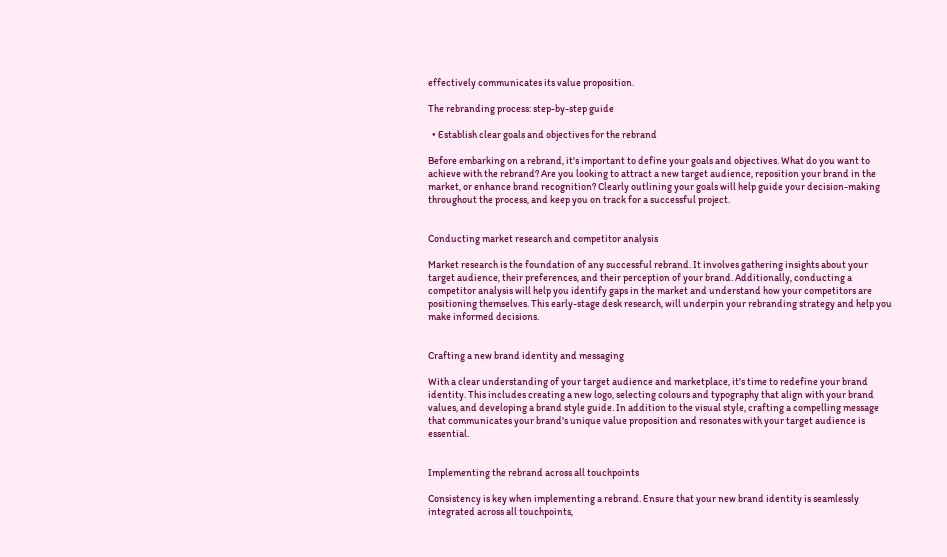effectively communicates its value proposition.

The rebranding process: step-by-step guide

  • Establish clear goals and objectives for the rebrand

Before embarking on a rebrand, it's important to define your goals and objectives. What do you want to achieve with the rebrand? Are you looking to attract a new target audience, reposition your brand in the market, or enhance brand recognition? Clearly outlining your goals will help guide your decision-making throughout the process, and keep you on track for a successful project.


Conducting market research and competitor analysis

Market research is the foundation of any successful rebrand. It involves gathering insights about your target audience, their preferences, and their perception of your brand. Additionally, conducting a competitor analysis will help you identify gaps in the market and understand how your competitors are positioning themselves. This early-stage desk research, will underpin your rebranding strategy and help you make informed decisions.


Crafting a new brand identity and messaging

With a clear understanding of your target audience and marketplace, it's time to redefine your brand identity. This includes creating a new logo, selecting colours and typography that align with your brand values, and developing a brand style guide. In addition to the visual style, crafting a compelling message that communicates your brand's unique value proposition and resonates with your target audience is essential.


Implementing the rebrand across all touchpoints

Consistency is key when implementing a rebrand. Ensure that your new brand identity is seamlessly integrated across all touchpoints,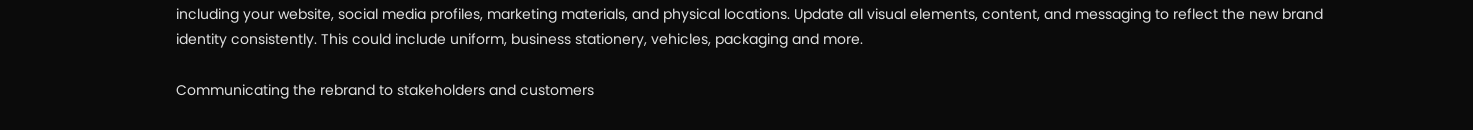including your website, social media profiles, marketing materials, and physical locations. Update all visual elements, content, and messaging to reflect the new brand identity consistently. This could include uniform, business stationery, vehicles, packaging and more.

Communicating the rebrand to stakeholders and customers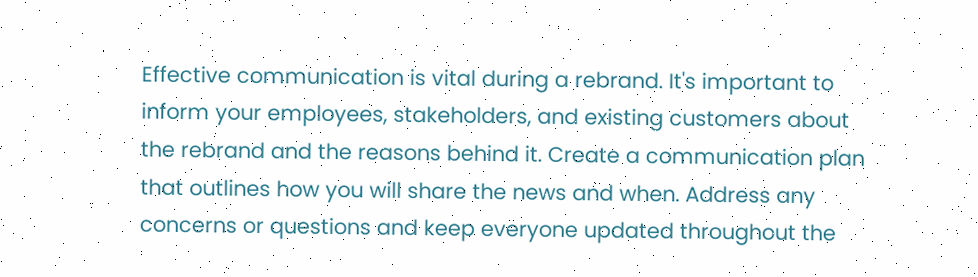Effective communication is vital during a rebrand. It's important to inform your employees, stakeholders, and existing customers about the rebrand and the reasons behind it. Create a communication plan that outlines how you will share the news and when. Address any concerns or questions and keep everyone updated throughout the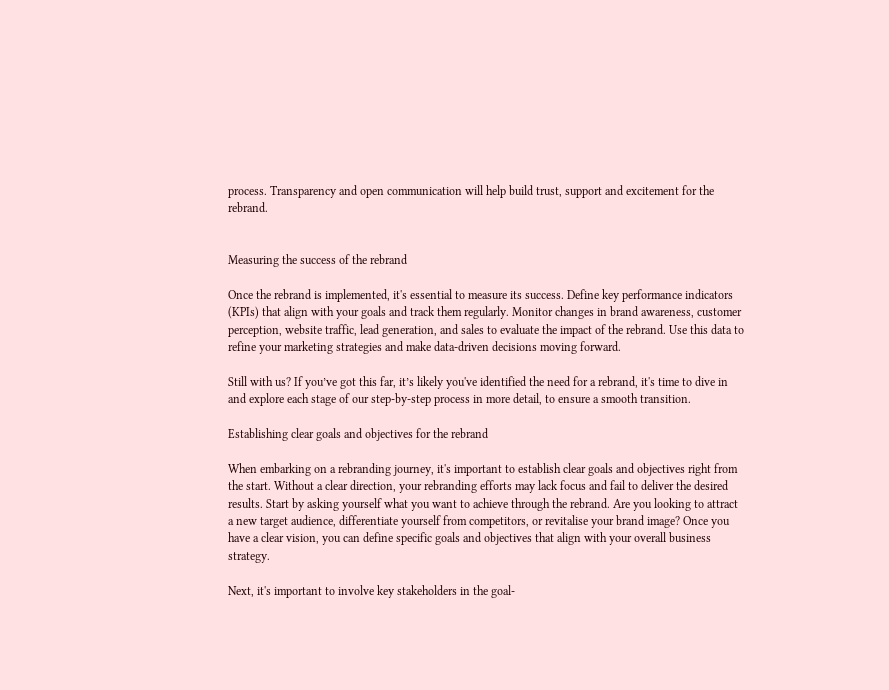process. Transparency and open communication will help build trust, support and excitement for the rebrand.


Measuring the success of the rebrand

Once the rebrand is implemented, it's essential to measure its success. Define key performance indicators (KPIs) that align with your goals and track them regularly. Monitor changes in brand awareness, customer perception, website traffic, lead generation, and sales to evaluate the impact of the rebrand. Use this data to refine your marketing strategies and make data-driven decisions moving forward.

Still with us? If you’ve got this far, it’s likely you've identified the need for a rebrand, it's time to dive in and explore each stage of our step-by-step process in more detail, to ensure a smooth transition.

Establishing clear goals and objectives for the rebrand

When embarking on a rebranding journey, it's important to establish clear goals and objectives right from the start. Without a clear direction, your rebranding efforts may lack focus and fail to deliver the desired results. Start by asking yourself what you want to achieve through the rebrand. Are you looking to attract a new target audience, differentiate yourself from competitors, or revitalise your brand image? Once you have a clear vision, you can define specific goals and objectives that align with your overall business strategy.

Next, it's important to involve key stakeholders in the goal-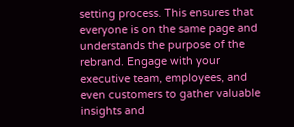setting process. This ensures that everyone is on the same page and understands the purpose of the rebrand. Engage with your executive team, employees, and even customers to gather valuable insights and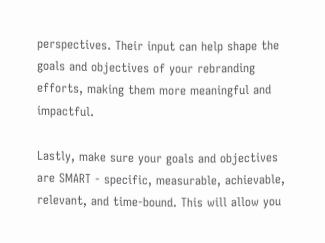perspectives. Their input can help shape the goals and objectives of your rebranding efforts, making them more meaningful and impactful.

Lastly, make sure your goals and objectives are SMART - specific, measurable, achievable, relevant, and time-bound. This will allow you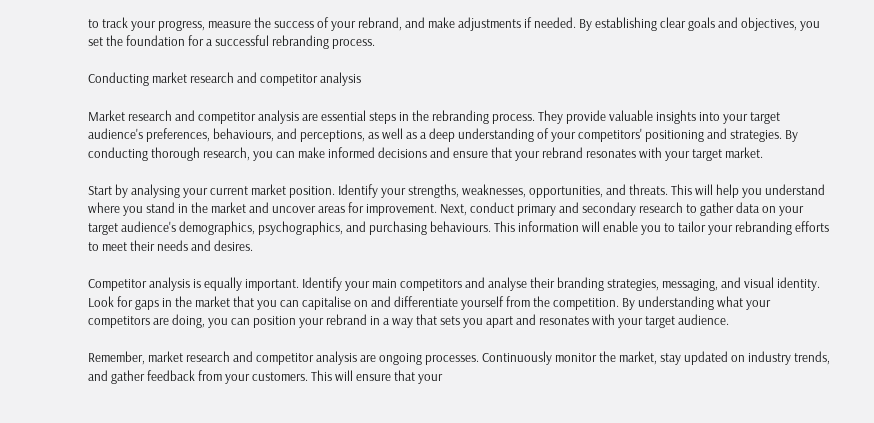to track your progress, measure the success of your rebrand, and make adjustments if needed. By establishing clear goals and objectives, you set the foundation for a successful rebranding process.

Conducting market research and competitor analysis

Market research and competitor analysis are essential steps in the rebranding process. They provide valuable insights into your target audience's preferences, behaviours, and perceptions, as well as a deep understanding of your competitors' positioning and strategies. By conducting thorough research, you can make informed decisions and ensure that your rebrand resonates with your target market.

Start by analysing your current market position. Identify your strengths, weaknesses, opportunities, and threats. This will help you understand where you stand in the market and uncover areas for improvement. Next, conduct primary and secondary research to gather data on your target audience's demographics, psychographics, and purchasing behaviours. This information will enable you to tailor your rebranding efforts to meet their needs and desires.

Competitor analysis is equally important. Identify your main competitors and analyse their branding strategies, messaging, and visual identity. Look for gaps in the market that you can capitalise on and differentiate yourself from the competition. By understanding what your competitors are doing, you can position your rebrand in a way that sets you apart and resonates with your target audience.

Remember, market research and competitor analysis are ongoing processes. Continuously monitor the market, stay updated on industry trends, and gather feedback from your customers. This will ensure that your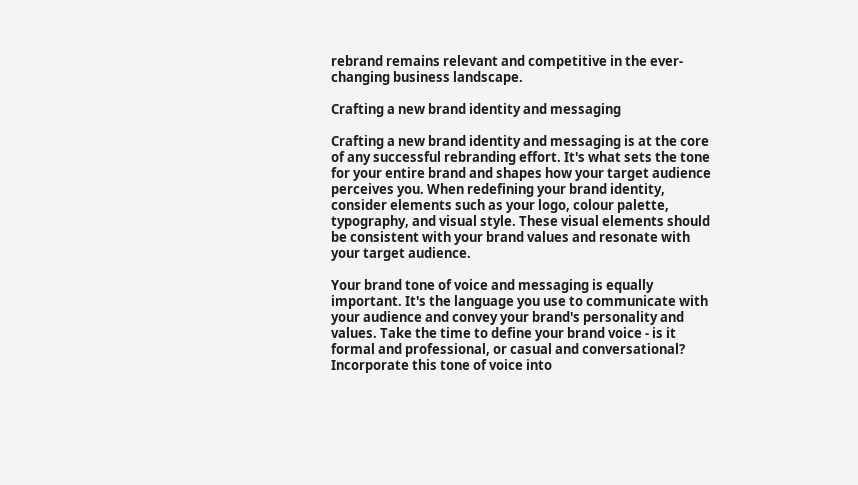rebrand remains relevant and competitive in the ever-changing business landscape.

Crafting a new brand identity and messaging

Crafting a new brand identity and messaging is at the core of any successful rebranding effort. It's what sets the tone for your entire brand and shapes how your target audience perceives you. When redefining your brand identity, consider elements such as your logo, colour palette, typography, and visual style. These visual elements should be consistent with your brand values and resonate with your target audience.

Your brand tone of voice and messaging is equally important. It's the language you use to communicate with your audience and convey your brand's personality and values. Take the time to define your brand voice - is it formal and professional, or casual and conversational? Incorporate this tone of voice into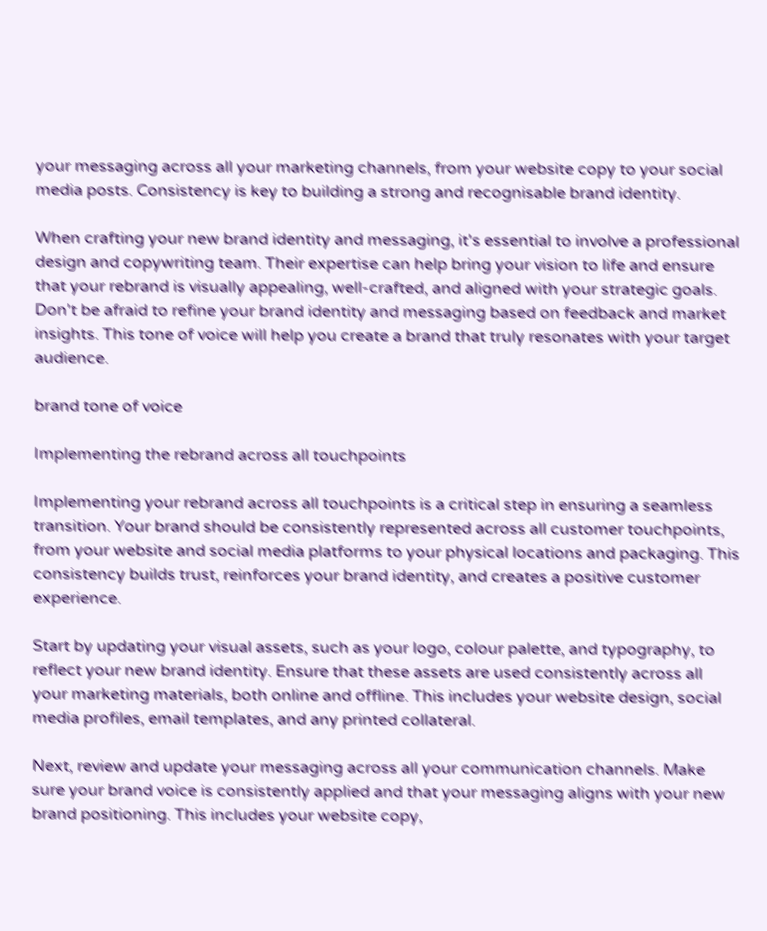your messaging across all your marketing channels, from your website copy to your social media posts. Consistency is key to building a strong and recognisable brand identity.

When crafting your new brand identity and messaging, it's essential to involve a professional design and copywriting team. Their expertise can help bring your vision to life and ensure that your rebrand is visually appealing, well-crafted, and aligned with your strategic goals. Don't be afraid to refine your brand identity and messaging based on feedback and market insights. This tone of voice will help you create a brand that truly resonates with your target audience.

brand tone of voice

Implementing the rebrand across all touchpoints

Implementing your rebrand across all touchpoints is a critical step in ensuring a seamless transition. Your brand should be consistently represented across all customer touchpoints, from your website and social media platforms to your physical locations and packaging. This consistency builds trust, reinforces your brand identity, and creates a positive customer experience.

Start by updating your visual assets, such as your logo, colour palette, and typography, to reflect your new brand identity. Ensure that these assets are used consistently across all your marketing materials, both online and offline. This includes your website design, social media profiles, email templates, and any printed collateral.

Next, review and update your messaging across all your communication channels. Make sure your brand voice is consistently applied and that your messaging aligns with your new brand positioning. This includes your website copy,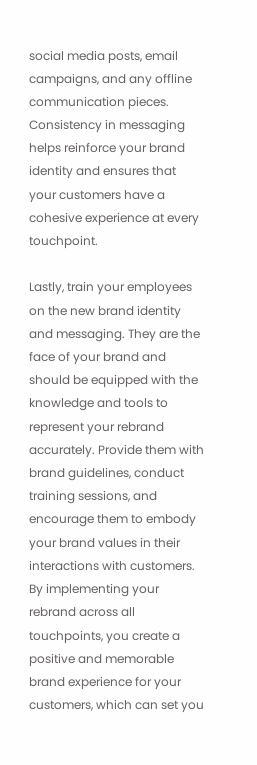social media posts, email campaigns, and any offline communication pieces. Consistency in messaging helps reinforce your brand identity and ensures that your customers have a cohesive experience at every touchpoint.

Lastly, train your employees on the new brand identity and messaging. They are the face of your brand and should be equipped with the knowledge and tools to represent your rebrand accurately. Provide them with brand guidelines, conduct training sessions, and encourage them to embody your brand values in their interactions with customers. By implementing your rebrand across all touchpoints, you create a positive and memorable brand experience for your customers, which can set you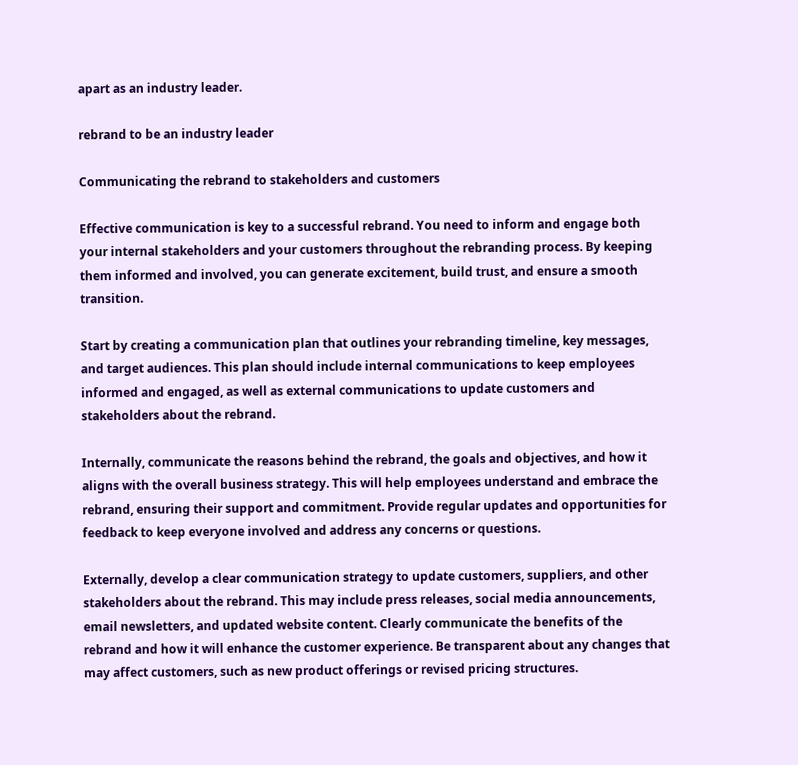apart as an industry leader.

rebrand to be an industry leader

Communicating the rebrand to stakeholders and customers

Effective communication is key to a successful rebrand. You need to inform and engage both your internal stakeholders and your customers throughout the rebranding process. By keeping them informed and involved, you can generate excitement, build trust, and ensure a smooth transition.

Start by creating a communication plan that outlines your rebranding timeline, key messages, and target audiences. This plan should include internal communications to keep employees informed and engaged, as well as external communications to update customers and stakeholders about the rebrand.

Internally, communicate the reasons behind the rebrand, the goals and objectives, and how it aligns with the overall business strategy. This will help employees understand and embrace the rebrand, ensuring their support and commitment. Provide regular updates and opportunities for feedback to keep everyone involved and address any concerns or questions.

Externally, develop a clear communication strategy to update customers, suppliers, and other stakeholders about the rebrand. This may include press releases, social media announcements, email newsletters, and updated website content. Clearly communicate the benefits of the rebrand and how it will enhance the customer experience. Be transparent about any changes that may affect customers, such as new product offerings or revised pricing structures.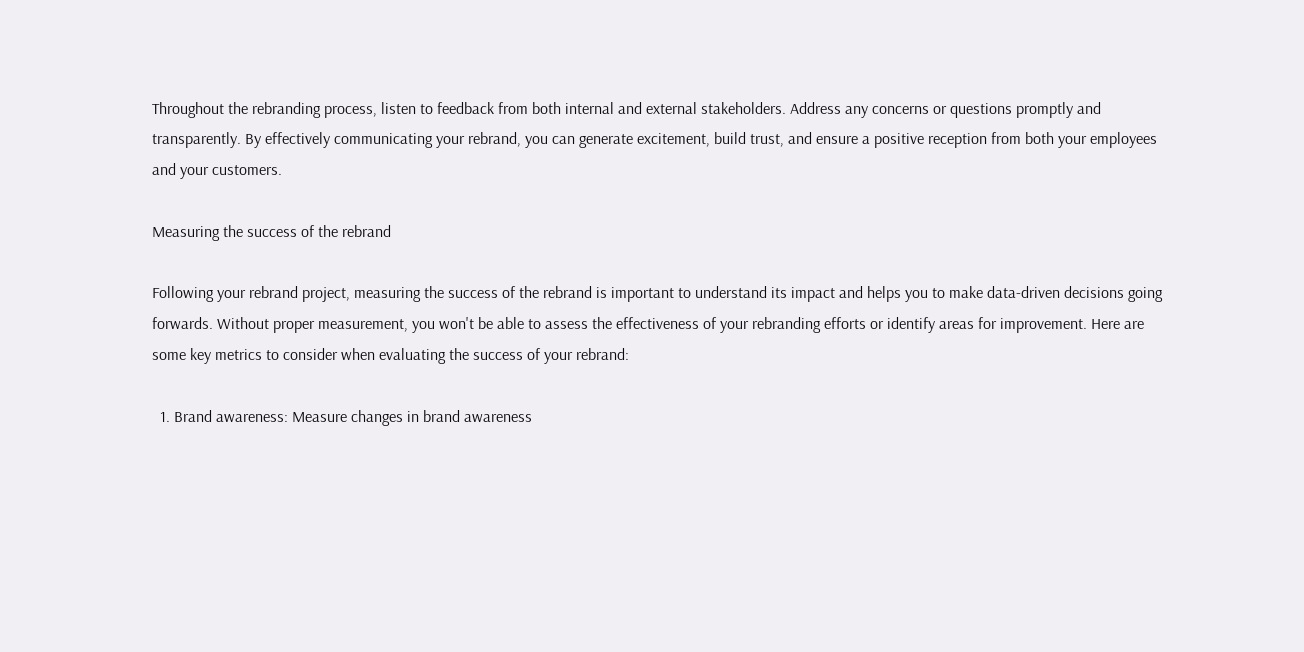Throughout the rebranding process, listen to feedback from both internal and external stakeholders. Address any concerns or questions promptly and transparently. By effectively communicating your rebrand, you can generate excitement, build trust, and ensure a positive reception from both your employees and your customers.

Measuring the success of the rebrand

Following your rebrand project, measuring the success of the rebrand is important to understand its impact and helps you to make data-driven decisions going forwards. Without proper measurement, you won't be able to assess the effectiveness of your rebranding efforts or identify areas for improvement. Here are some key metrics to consider when evaluating the success of your rebrand:

  1. Brand awareness: Measure changes in brand awareness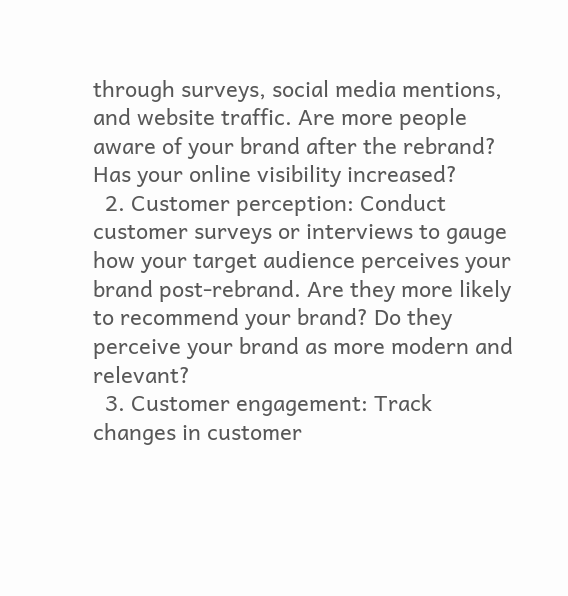through surveys, social media mentions, and website traffic. Are more people aware of your brand after the rebrand? Has your online visibility increased?
  2. Customer perception: Conduct customer surveys or interviews to gauge how your target audience perceives your brand post-rebrand. Are they more likely to recommend your brand? Do they perceive your brand as more modern and relevant?
  3. Customer engagement: Track changes in customer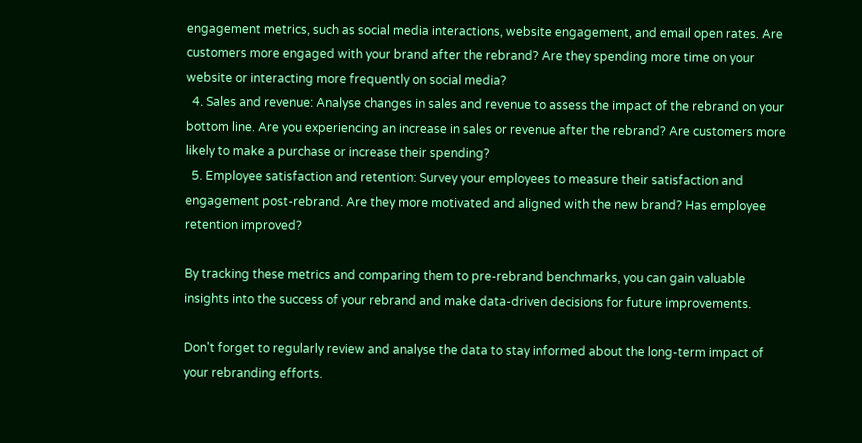engagement metrics, such as social media interactions, website engagement, and email open rates. Are customers more engaged with your brand after the rebrand? Are they spending more time on your website or interacting more frequently on social media?
  4. Sales and revenue: Analyse changes in sales and revenue to assess the impact of the rebrand on your bottom line. Are you experiencing an increase in sales or revenue after the rebrand? Are customers more likely to make a purchase or increase their spending?
  5. Employee satisfaction and retention: Survey your employees to measure their satisfaction and engagement post-rebrand. Are they more motivated and aligned with the new brand? Has employee retention improved?

By tracking these metrics and comparing them to pre-rebrand benchmarks, you can gain valuable insights into the success of your rebrand and make data-driven decisions for future improvements.

Don't forget to regularly review and analyse the data to stay informed about the long-term impact of your rebranding efforts.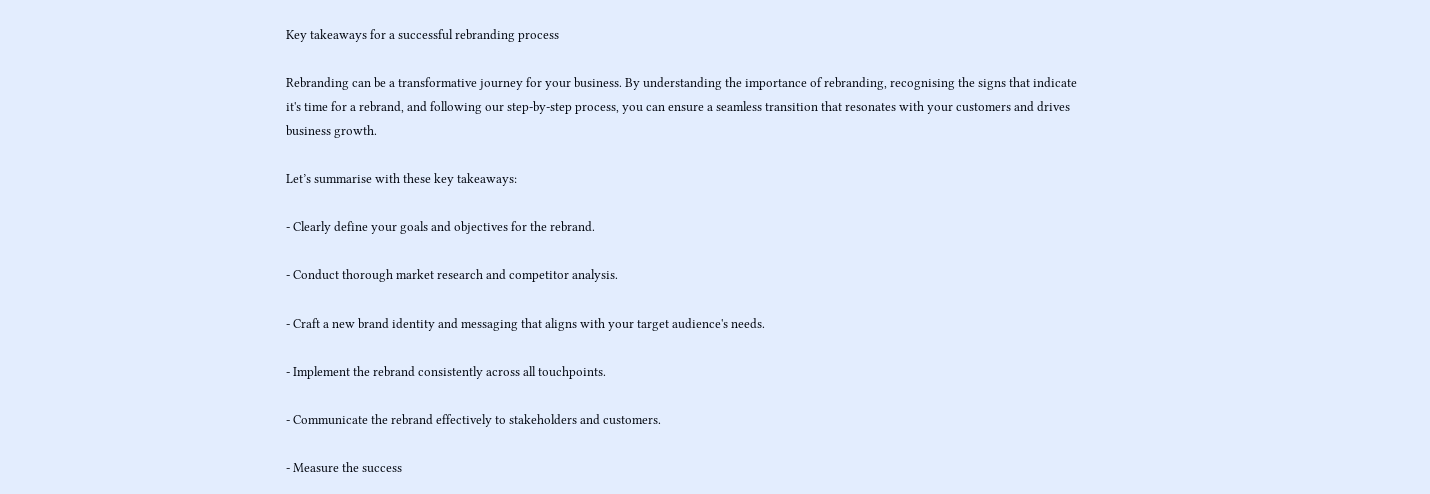Key takeaways for a successful rebranding process

Rebranding can be a transformative journey for your business. By understanding the importance of rebranding, recognising the signs that indicate it's time for a rebrand, and following our step-by-step process, you can ensure a seamless transition that resonates with your customers and drives business growth.

Let’s summarise with these key takeaways:

- Clearly define your goals and objectives for the rebrand.

- Conduct thorough market research and competitor analysis.

- Craft a new brand identity and messaging that aligns with your target audience's needs.

- Implement the rebrand consistently across all touchpoints.

- Communicate the rebrand effectively to stakeholders and customers.

- Measure the success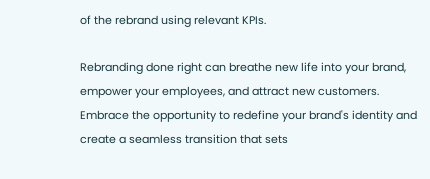of the rebrand using relevant KPIs.

Rebranding done right can breathe new life into your brand, empower your employees, and attract new customers. Embrace the opportunity to redefine your brand's identity and create a seamless transition that sets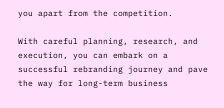you apart from the competition.

With careful planning, research, and execution, you can embark on a successful rebranding journey and pave the way for long-term business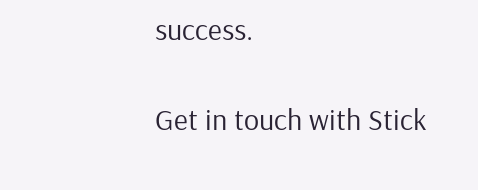success.

Get in touch with Stick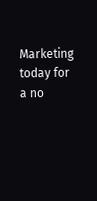Marketing today for a no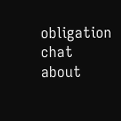obligation chat about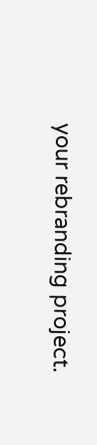your rebranding project.